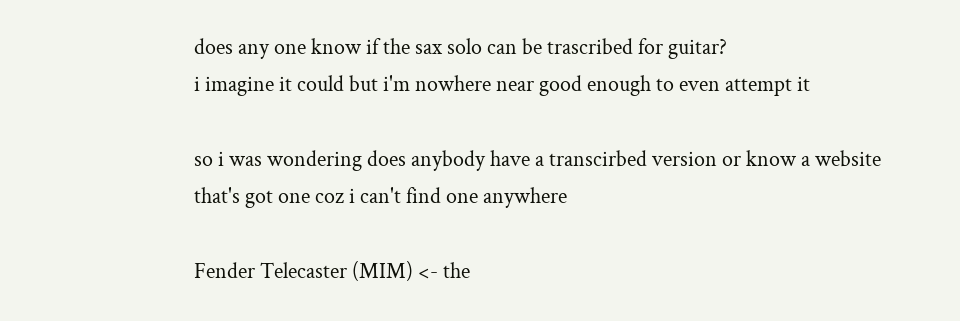does any one know if the sax solo can be trascribed for guitar?
i imagine it could but i'm nowhere near good enough to even attempt it

so i was wondering does anybody have a transcirbed version or know a website that's got one coz i can't find one anywhere

Fender Telecaster (MIM) <- the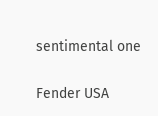sentimental one

Fender USA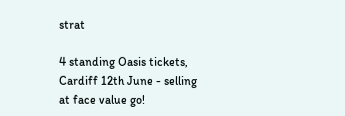strat

4 standing Oasis tickets, Cardiff 12th June - selling at face value go!